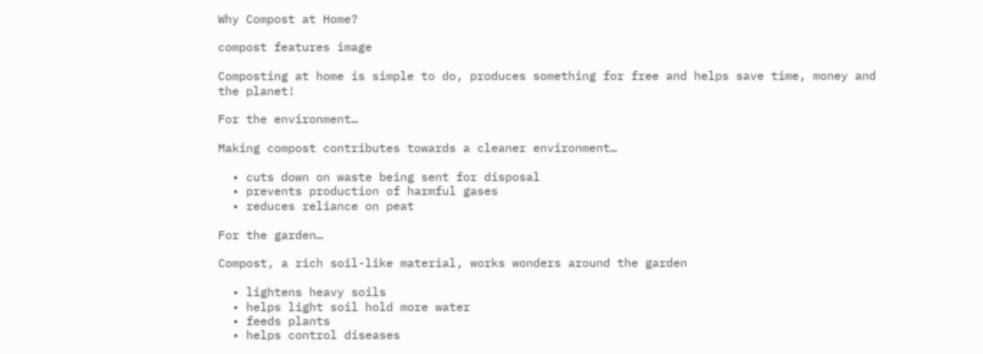Why Compost at Home?

compost features image

Composting at home is simple to do, produces something for free and helps save time, money and the planet!

For the environment…

Making compost contributes towards a cleaner environment…

  • cuts down on waste being sent for disposal
  • prevents production of harmful gases
  • reduces reliance on peat

For the garden…

Compost, a rich soil-like material, works wonders around the garden

  • lightens heavy soils
  • helps light soil hold more water
  • feeds plants
  • helps control diseases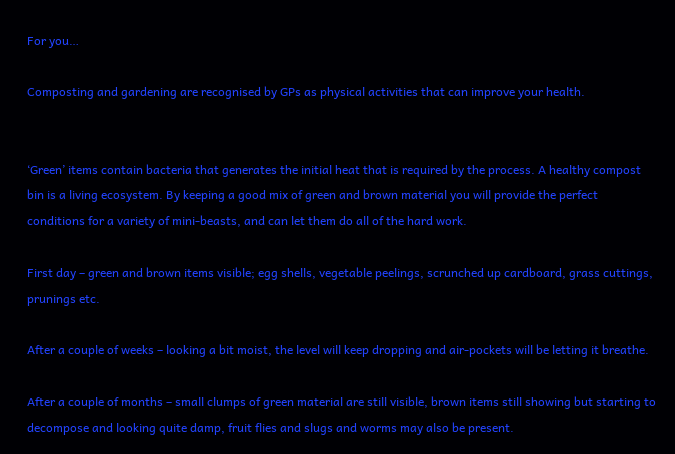For you…

Composting and gardening are recognised by GPs as physical activities that can improve your health.


‘Green’ items contain bacteria that generates the initial heat that is required by the process. A healthy compost bin is a living ecosystem. By keeping a good mix of green and brown material you will provide the perfect conditions for a variety of mini-beasts, and can let them do all of the hard work.

First day – green and brown items visible; egg shells, vegetable peelings, scrunched up cardboard, grass cuttings, prunings etc.

After a couple of weeks – looking a bit moist, the level will keep dropping and air-pockets will be letting it breathe.

After a couple of months – small clumps of green material are still visible, brown items still showing but starting to decompose and looking quite damp, fruit flies and slugs and worms may also be present.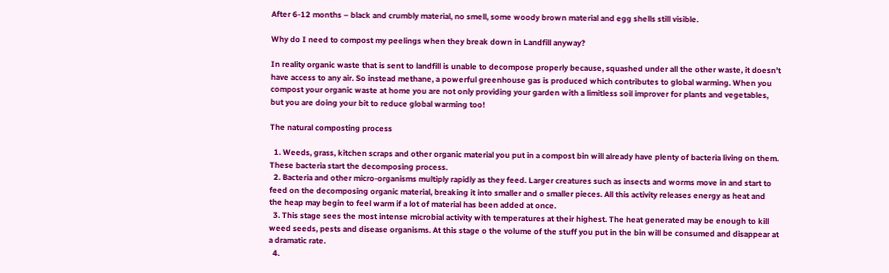After 6-12 months – black and crumbly material, no smell, some woody brown material and egg shells still visible.

Why do I need to compost my peelings when they break down in Landfill anyway?

In reality organic waste that is sent to landfill is unable to decompose properly because, squashed under all the other waste, it doesn’t have access to any air. So instead methane, a powerful greenhouse gas is produced which contributes to global warming. When you compost your organic waste at home you are not only providing your garden with a limitless soil improver for plants and vegetables, but you are doing your bit to reduce global warming too!

The natural composting process

  1. Weeds, grass, kitchen scraps and other organic material you put in a compost bin will already have plenty of bacteria living on them. These bacteria start the decomposing process.
  2. Bacteria and other micro-organisms multiply rapidly as they feed. Larger creatures such as insects and worms move in and start to feed on the decomposing organic material, breaking it into smaller and o smaller pieces. All this activity releases energy as heat and the heap may begin to feel warm if a lot of material has been added at once.
  3. This stage sees the most intense microbial activity with temperatures at their highest. The heat generated may be enough to kill weed seeds, pests and disease organisms. At this stage o the volume of the stuff you put in the bin will be consumed and disappear at a dramatic rate.
  4.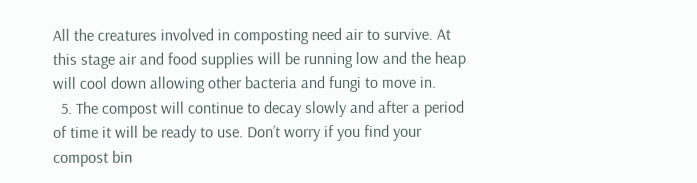All the creatures involved in composting need air to survive. At this stage air and food supplies will be running low and the heap will cool down allowing other bacteria and fungi to move in.
  5. The compost will continue to decay slowly and after a period of time it will be ready to use. Don’t worry if you find your compost bin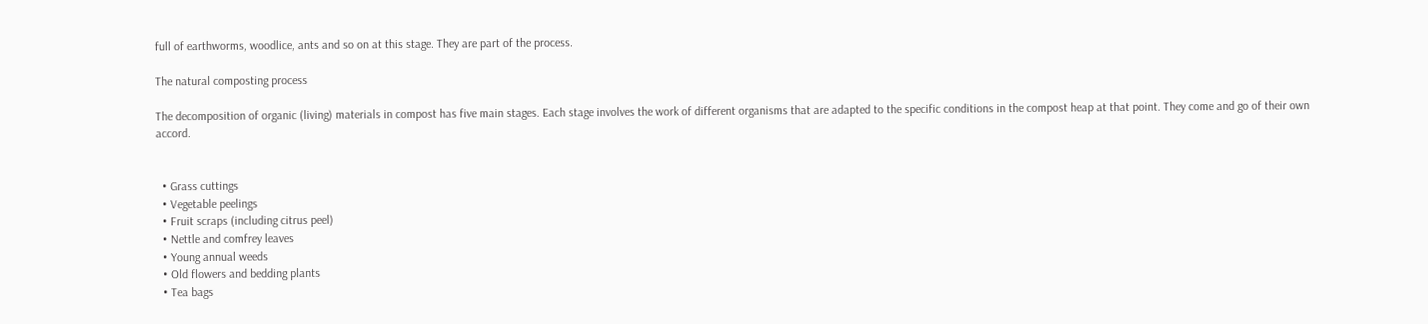full of earthworms, woodlice, ants and so on at this stage. They are part of the process.

The natural composting process

The decomposition of organic (living) materials in compost has five main stages. Each stage involves the work of different organisms that are adapted to the specific conditions in the compost heap at that point. They come and go of their own accord.


  • Grass cuttings
  • Vegetable peelings
  • Fruit scraps (including citrus peel)
  • Nettle and comfrey leaves
  • Young annual weeds
  • Old flowers and bedding plants
  • Tea bags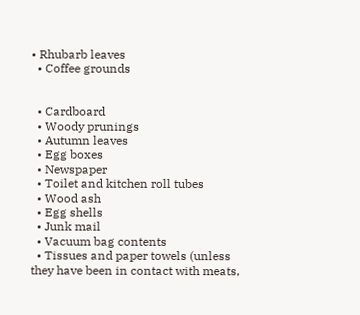• Rhubarb leaves
  • Coffee grounds


  • Cardboard
  • Woody prunings
  • Autumn leaves
  • Egg boxes
  • Newspaper
  • Toilet and kitchen roll tubes
  • Wood ash
  • Egg shells
  • Junk mail
  • Vacuum bag contents
  • Tissues and paper towels (unless they have been in contact with meats,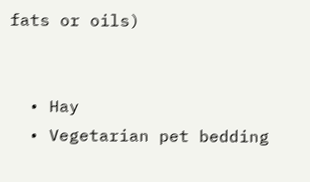fats or oils)


  • Hay
  • Vegetarian pet bedding